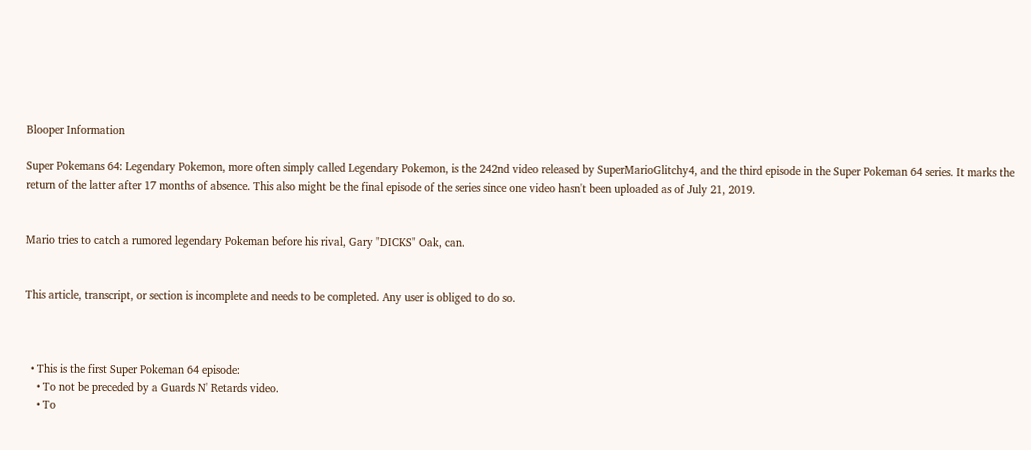Blooper Information

Super Pokemans 64: Legendary Pokemon, more often simply called Legendary Pokemon, is the 242nd video released by SuperMarioGlitchy4, and the third episode in the Super Pokeman 64 series. It marks the return of the latter after 17 months of absence. This also might be the final episode of the series since one video hasn't been uploaded as of July 21, 2019.


Mario tries to catch a rumored legendary Pokeman before his rival, Gary "DICKS" Oak, can.


This article, transcript, or section is incomplete and needs to be completed. Any user is obliged to do so.



  • This is the first Super Pokeman 64 episode:
    • To not be preceded by a Guards N' Retards video.
    • To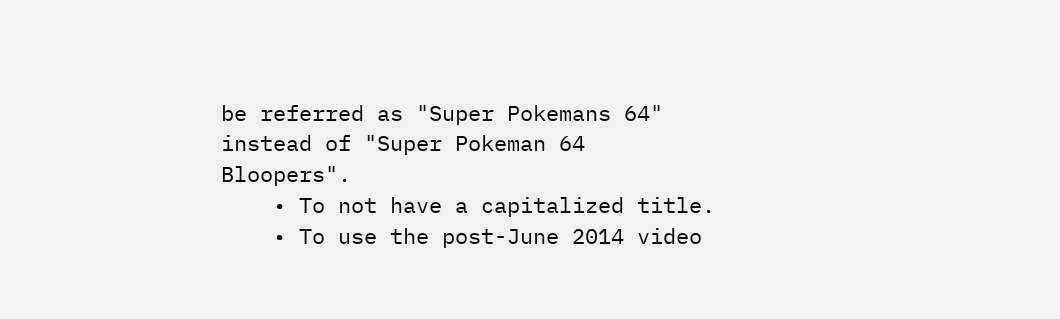be referred as "Super Pokemans 64" instead of "Super Pokeman 64 Bloopers".
    • To not have a capitalized title.
    • To use the post-June 2014 video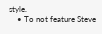style.
    • To not feature Steve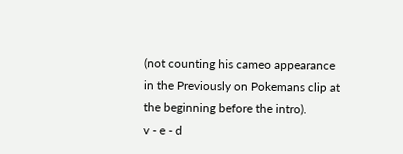(not counting his cameo appearance in the Previously on Pokemans clip at the beginning before the intro).
v - e - d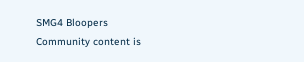SMG4 Bloopers
Community content is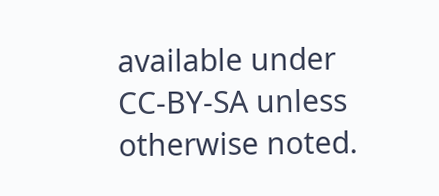available under CC-BY-SA unless otherwise noted.